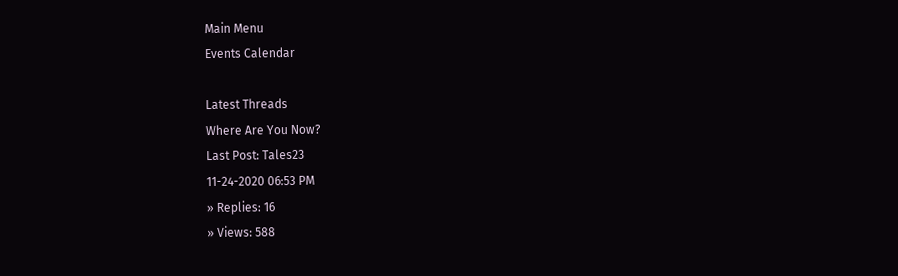Main Menu
Events Calendar

Latest Threads
Where Are You Now?
Last Post: Tales23
11-24-2020 06:53 PM
» Replies: 16
» Views: 588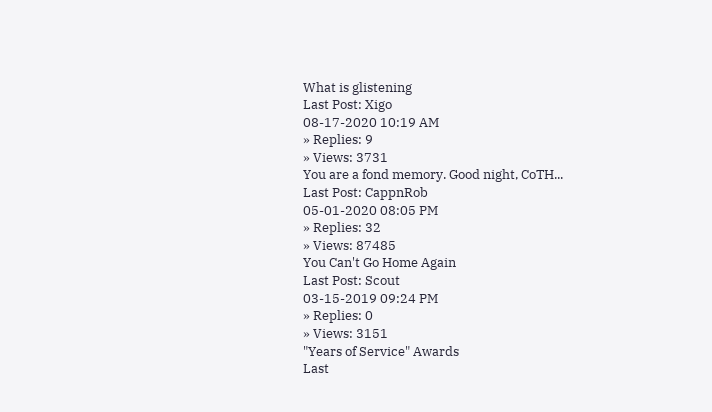What is glistening
Last Post: Xigo
08-17-2020 10:19 AM
» Replies: 9
» Views: 3731
You are a fond memory. Good night, CoTH...
Last Post: CappnRob
05-01-2020 08:05 PM
» Replies: 32
» Views: 87485
You Can't Go Home Again
Last Post: Scout
03-15-2019 09:24 PM
» Replies: 0
» Views: 3151
"Years of Service" Awards
Last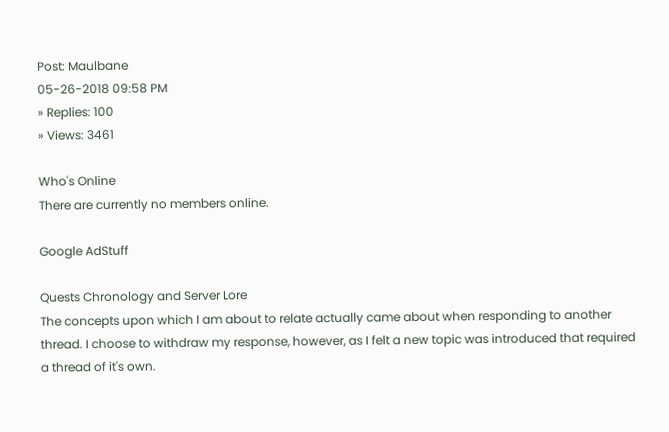Post: Maulbane
05-26-2018 09:58 PM
» Replies: 100
» Views: 3461

Who's Online
There are currently no members online.

Google AdStuff

Quests Chronology and Server Lore
The concepts upon which I am about to relate actually came about when responding to another thread. I choose to withdraw my response, however, as I felt a new topic was introduced that required a thread of it's own.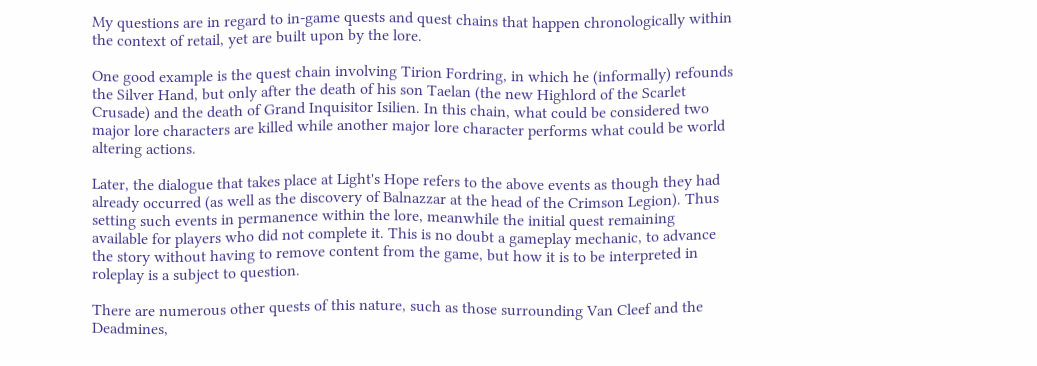My questions are in regard to in-game quests and quest chains that happen chronologically within the context of retail, yet are built upon by the lore.

One good example is the quest chain involving Tirion Fordring, in which he (informally) refounds the Silver Hand, but only after the death of his son Taelan (the new Highlord of the Scarlet Crusade) and the death of Grand Inquisitor Isilien. In this chain, what could be considered two major lore characters are killed while another major lore character performs what could be world altering actions.

Later, the dialogue that takes place at Light's Hope refers to the above events as though they had already occurred (as well as the discovery of Balnazzar at the head of the Crimson Legion). Thus setting such events in permanence within the lore, meanwhile the initial quest remaining available for players who did not complete it. This is no doubt a gameplay mechanic, to advance the story without having to remove content from the game, but how it is to be interpreted in roleplay is a subject to question.

There are numerous other quests of this nature, such as those surrounding Van Cleef and the Deadmines,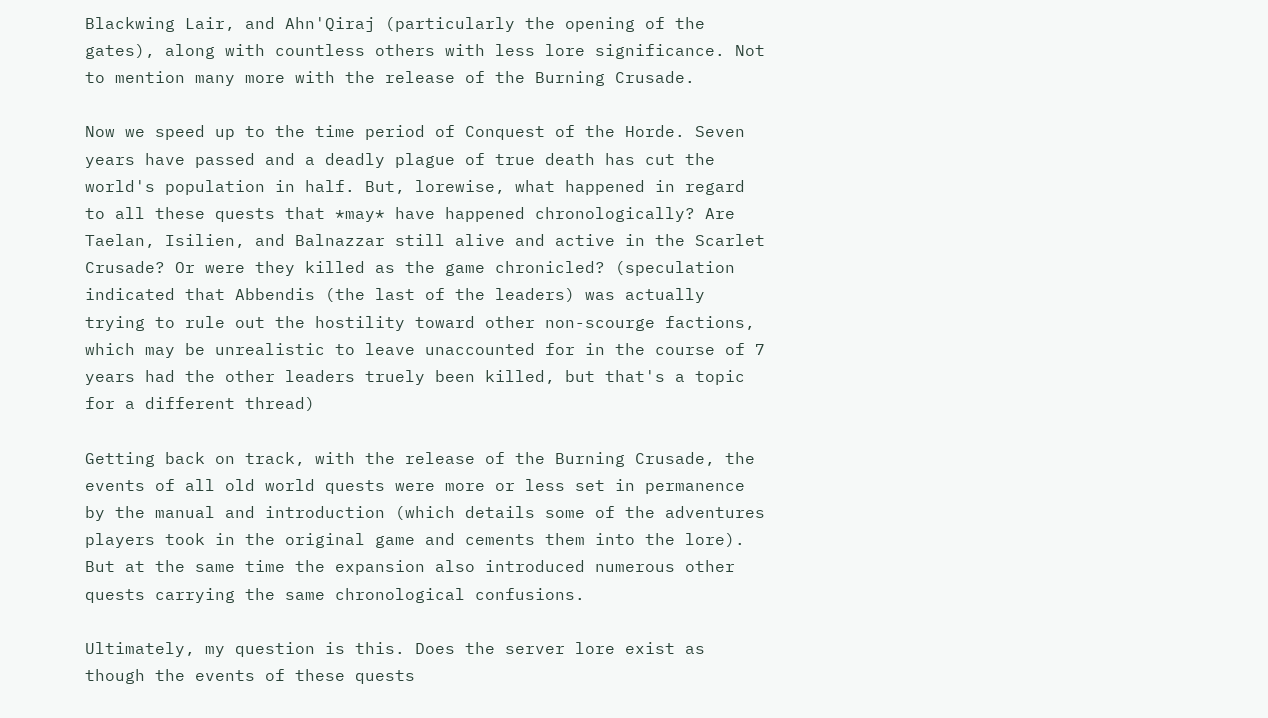Blackwing Lair, and Ahn'Qiraj (particularly the opening of the gates), along with countless others with less lore significance. Not to mention many more with the release of the Burning Crusade.

Now we speed up to the time period of Conquest of the Horde. Seven years have passed and a deadly plague of true death has cut the world's population in half. But, lorewise, what happened in regard to all these quests that *may* have happened chronologically? Are Taelan, Isilien, and Balnazzar still alive and active in the Scarlet Crusade? Or were they killed as the game chronicled? (speculation indicated that Abbendis (the last of the leaders) was actually trying to rule out the hostility toward other non-scourge factions, which may be unrealistic to leave unaccounted for in the course of 7 years had the other leaders truely been killed, but that's a topic for a different thread)

Getting back on track, with the release of the Burning Crusade, the events of all old world quests were more or less set in permanence by the manual and introduction (which details some of the adventures players took in the original game and cements them into the lore). But at the same time the expansion also introduced numerous other quests carrying the same chronological confusions.

Ultimately, my question is this. Does the server lore exist as though the events of these quests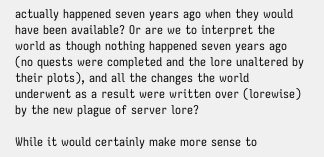actually happened seven years ago when they would have been available? Or are we to interpret the world as though nothing happened seven years ago (no quests were completed and the lore unaltered by their plots), and all the changes the world underwent as a result were written over (lorewise) by the new plague of server lore?

While it would certainly make more sense to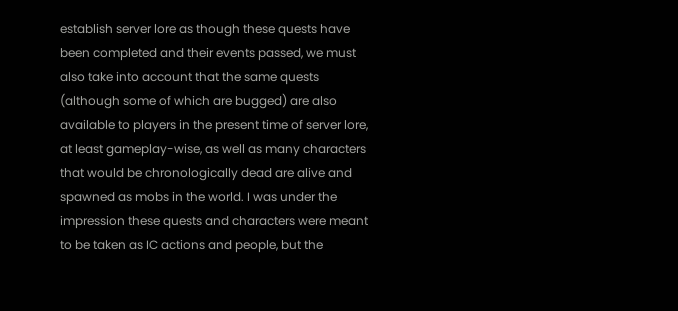establish server lore as though these quests have been completed and their events passed, we must also take into account that the same quests (although some of which are bugged) are also available to players in the present time of server lore, at least gameplay-wise, as well as many characters that would be chronologically dead are alive and spawned as mobs in the world. I was under the impression these quests and characters were meant to be taken as IC actions and people, but the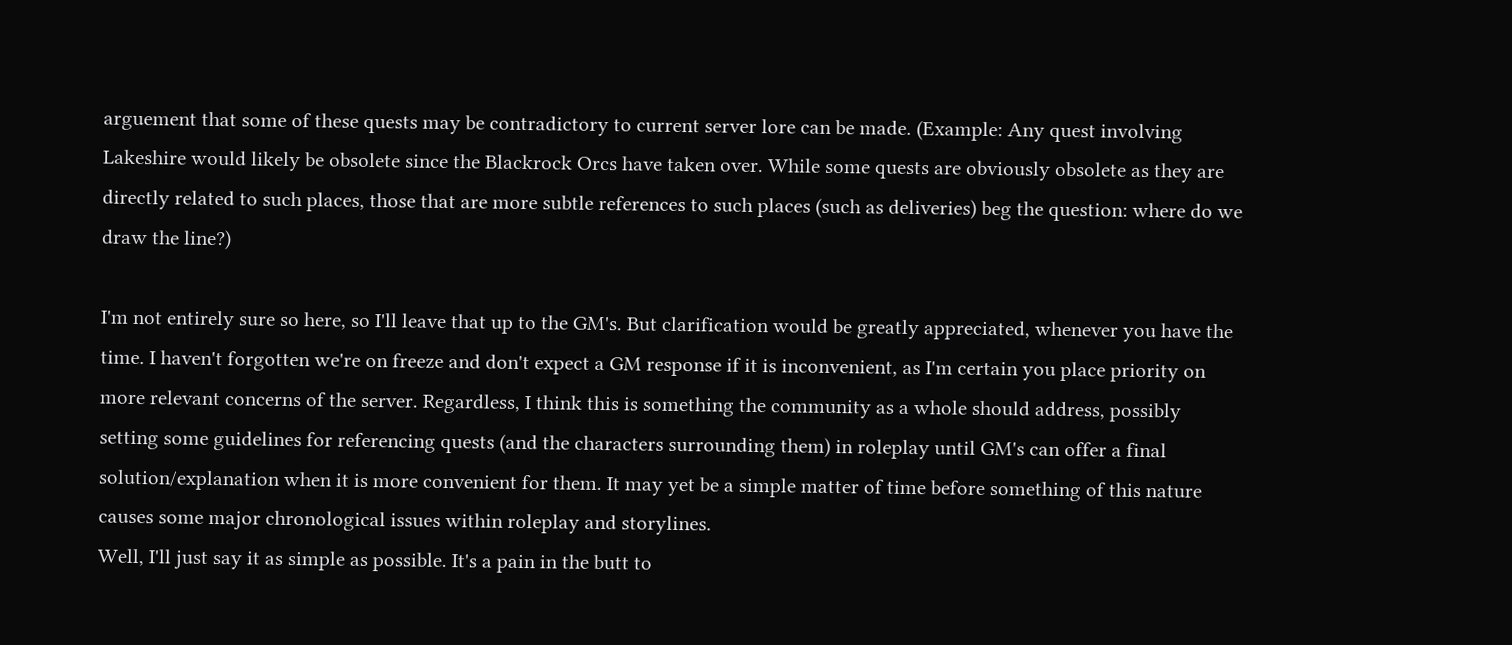arguement that some of these quests may be contradictory to current server lore can be made. (Example: Any quest involving Lakeshire would likely be obsolete since the Blackrock Orcs have taken over. While some quests are obviously obsolete as they are directly related to such places, those that are more subtle references to such places (such as deliveries) beg the question: where do we draw the line?)

I'm not entirely sure so here, so I'll leave that up to the GM's. But clarification would be greatly appreciated, whenever you have the time. I haven't forgotten we're on freeze and don't expect a GM response if it is inconvenient, as I'm certain you place priority on more relevant concerns of the server. Regardless, I think this is something the community as a whole should address, possibly setting some guidelines for referencing quests (and the characters surrounding them) in roleplay until GM's can offer a final solution/explanation when it is more convenient for them. It may yet be a simple matter of time before something of this nature causes some major chronological issues within roleplay and storylines.
Well, I'll just say it as simple as possible. It's a pain in the butt to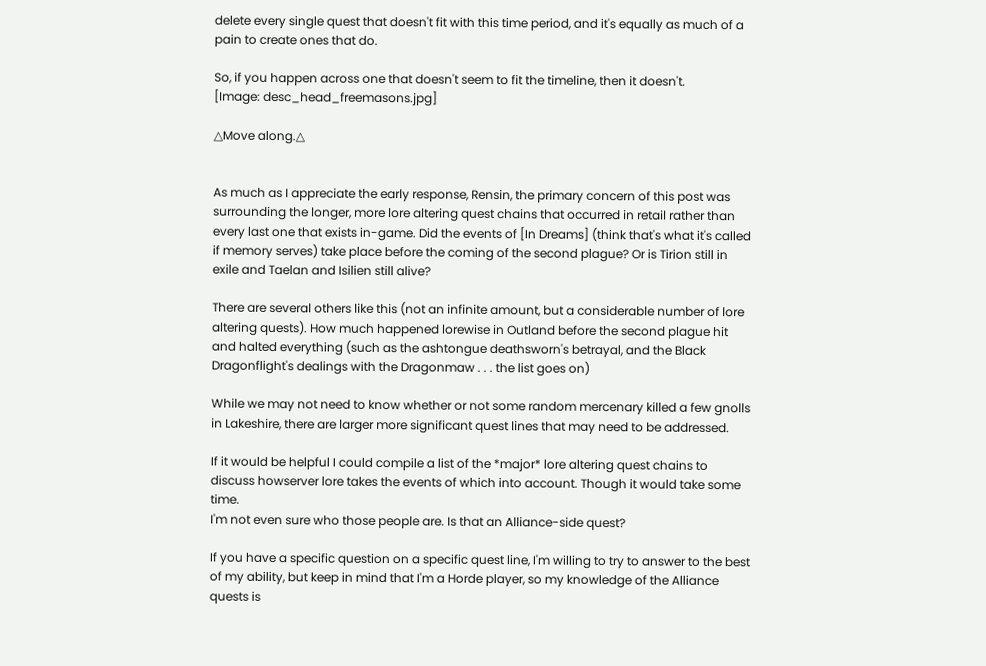delete every single quest that doesn't fit with this time period, and it's equally as much of a pain to create ones that do.

So, if you happen across one that doesn't seem to fit the timeline, then it doesn't.
[Image: desc_head_freemasons.jpg]

△Move along.△


As much as I appreciate the early response, Rensin, the primary concern of this post was surrounding the longer, more lore altering quest chains that occurred in retail rather than every last one that exists in-game. Did the events of [In Dreams] (think that's what it's called if memory serves) take place before the coming of the second plague? Or is Tirion still in exile and Taelan and Isilien still alive?

There are several others like this (not an infinite amount, but a considerable number of lore altering quests). How much happened lorewise in Outland before the second plague hit and halted everything (such as the ashtongue deathsworn's betrayal, and the Black Dragonflight's dealings with the Dragonmaw . . . the list goes on)

While we may not need to know whether or not some random mercenary killed a few gnolls in Lakeshire, there are larger more significant quest lines that may need to be addressed.

If it would be helpful I could compile a list of the *major* lore altering quest chains to discuss howserver lore takes the events of which into account. Though it would take some time.
I'm not even sure who those people are. Is that an Alliance-side quest?

If you have a specific question on a specific quest line, I'm willing to try to answer to the best of my ability, but keep in mind that I'm a Horde player, so my knowledge of the Alliance quests is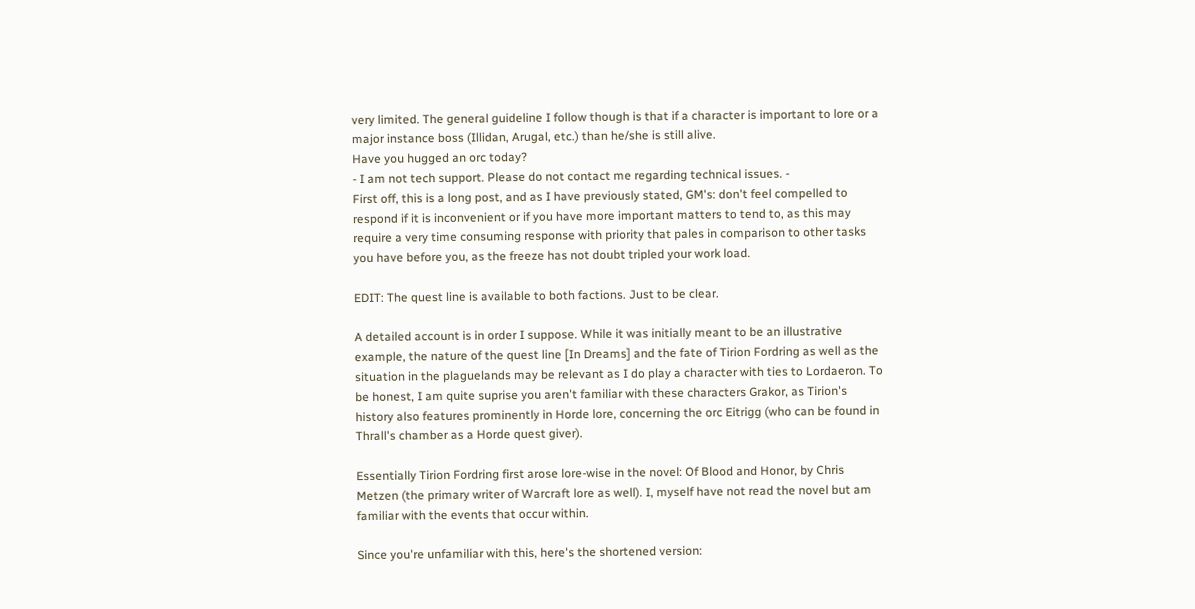very limited. The general guideline I follow though is that if a character is important to lore or a major instance boss (Illidan, Arugal, etc.) than he/she is still alive.
Have you hugged an orc today?
- I am not tech support. Please do not contact me regarding technical issues. -
First off, this is a long post, and as I have previously stated, GM's: don't feel compelled to respond if it is inconvenient or if you have more important matters to tend to, as this may require a very time consuming response with priority that pales in comparison to other tasks you have before you, as the freeze has not doubt tripled your work load.

EDIT: The quest line is available to both factions. Just to be clear.

A detailed account is in order I suppose. While it was initially meant to be an illustrative example, the nature of the quest line [In Dreams] and the fate of Tirion Fordring as well as the situation in the plaguelands may be relevant as I do play a character with ties to Lordaeron. To be honest, I am quite suprise you aren't familiar with these characters Grakor, as Tirion's history also features prominently in Horde lore, concerning the orc Eitrigg (who can be found in Thrall's chamber as a Horde quest giver).

Essentially Tirion Fordring first arose lore-wise in the novel: Of Blood and Honor, by Chris Metzen (the primary writer of Warcraft lore as well). I, myself have not read the novel but am familiar with the events that occur within.

Since you're unfamiliar with this, here's the shortened version: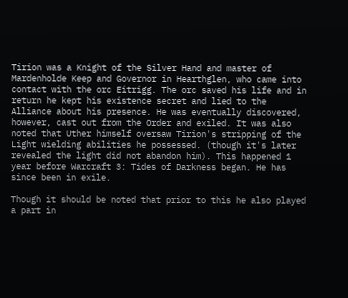Tirion was a Knight of the Silver Hand and master of Mardenholde Keep and Governor in Hearthglen, who came into contact with the orc Eitrigg. The orc saved his life and in return he kept his existence secret and lied to the Alliance about his presence. He was eventually discovered, however, cast out from the Order and exiled. It was also noted that Uther himself oversaw Tirion's stripping of the Light wielding abilities he possessed. (though it's later revealed the light did not abandon him). This happened 1 year before Warcraft 3: Tides of Darkness began. He has since been in exile.

Though it should be noted that prior to this he also played a part in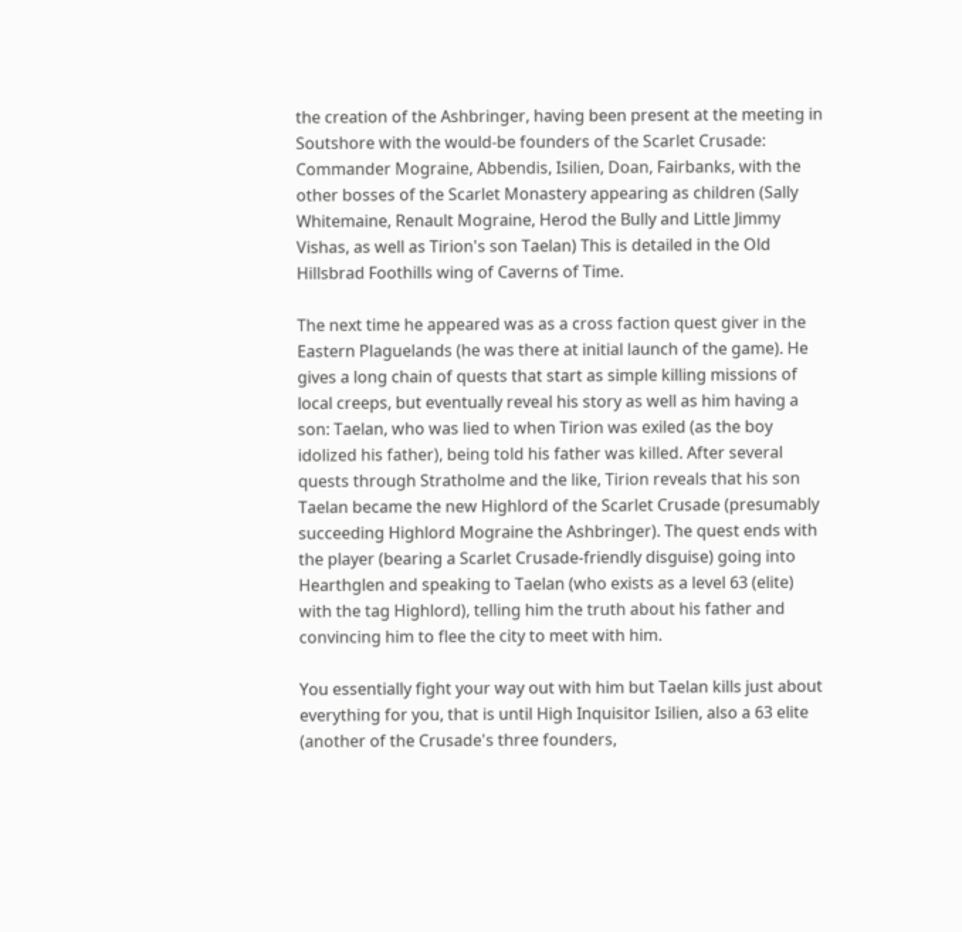the creation of the Ashbringer, having been present at the meeting in Soutshore with the would-be founders of the Scarlet Crusade: Commander Mograine, Abbendis, Isilien, Doan, Fairbanks, with the other bosses of the Scarlet Monastery appearing as children (Sally Whitemaine, Renault Mograine, Herod the Bully and Little Jimmy Vishas, as well as Tirion's son Taelan) This is detailed in the Old Hillsbrad Foothills wing of Caverns of Time.

The next time he appeared was as a cross faction quest giver in the Eastern Plaguelands (he was there at initial launch of the game). He gives a long chain of quests that start as simple killing missions of local creeps, but eventually reveal his story as well as him having a son: Taelan, who was lied to when Tirion was exiled (as the boy idolized his father), being told his father was killed. After several quests through Stratholme and the like, Tirion reveals that his son Taelan became the new Highlord of the Scarlet Crusade (presumably succeeding Highlord Mograine the Ashbringer). The quest ends with the player (bearing a Scarlet Crusade-friendly disguise) going into Hearthglen and speaking to Taelan (who exists as a level 63 (elite) with the tag Highlord), telling him the truth about his father and convincing him to flee the city to meet with him.

You essentially fight your way out with him but Taelan kills just about everything for you, that is until High Inquisitor Isilien, also a 63 elite (another of the Crusade's three founders,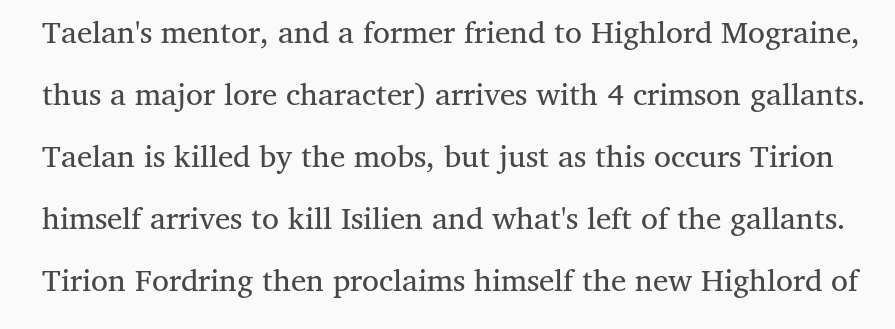Taelan's mentor, and a former friend to Highlord Mograine, thus a major lore character) arrives with 4 crimson gallants. Taelan is killed by the mobs, but just as this occurs Tirion himself arrives to kill Isilien and what's left of the gallants. Tirion Fordring then proclaims himself the new Highlord of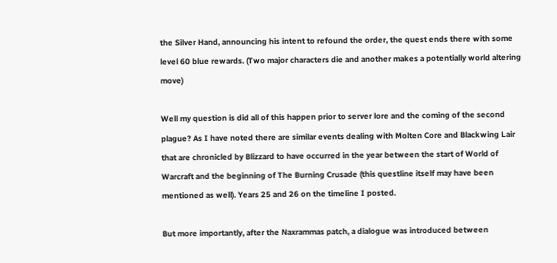the Silver Hand, announcing his intent to refound the order, the quest ends there with some level 60 blue rewards. (Two major characters die and another makes a potentially world altering move)

Well my question is did all of this happen prior to server lore and the coming of the second plague? As I have noted there are similar events dealing with Molten Core and Blackwing Lair that are chronicled by Blizzard to have occurred in the year between the start of World of Warcraft and the beginning of The Burning Crusade (this questline itself may have been mentioned as well). Years 25 and 26 on the timeline I posted.

But more importantly, after the Naxrammas patch, a dialogue was introduced between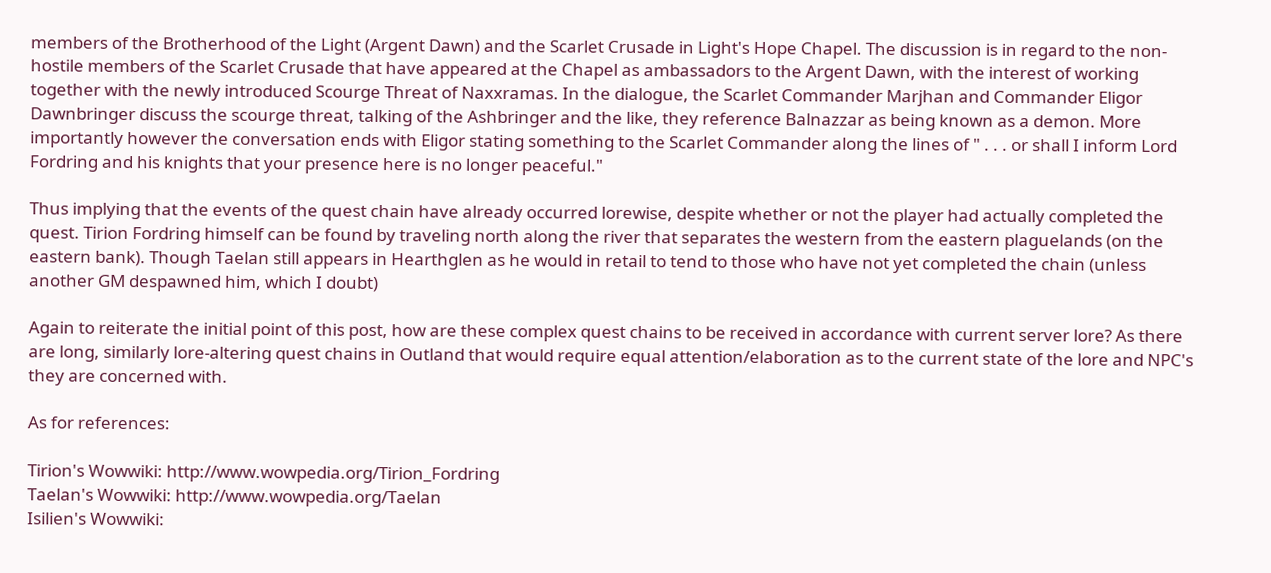members of the Brotherhood of the Light (Argent Dawn) and the Scarlet Crusade in Light's Hope Chapel. The discussion is in regard to the non-hostile members of the Scarlet Crusade that have appeared at the Chapel as ambassadors to the Argent Dawn, with the interest of working together with the newly introduced Scourge Threat of Naxxramas. In the dialogue, the Scarlet Commander Marjhan and Commander Eligor Dawnbringer discuss the scourge threat, talking of the Ashbringer and the like, they reference Balnazzar as being known as a demon. More importantly however the conversation ends with Eligor stating something to the Scarlet Commander along the lines of " . . . or shall I inform Lord Fordring and his knights that your presence here is no longer peaceful."

Thus implying that the events of the quest chain have already occurred lorewise, despite whether or not the player had actually completed the quest. Tirion Fordring himself can be found by traveling north along the river that separates the western from the eastern plaguelands (on the eastern bank). Though Taelan still appears in Hearthglen as he would in retail to tend to those who have not yet completed the chain (unless another GM despawned him, which I doubt)

Again to reiterate the initial point of this post, how are these complex quest chains to be received in accordance with current server lore? As there are long, similarly lore-altering quest chains in Outland that would require equal attention/elaboration as to the current state of the lore and NPC's they are concerned with.

As for references:

Tirion's Wowwiki: http://www.wowpedia.org/Tirion_Fordring
Taelan's Wowwiki: http://www.wowpedia.org/Taelan
Isilien's Wowwiki: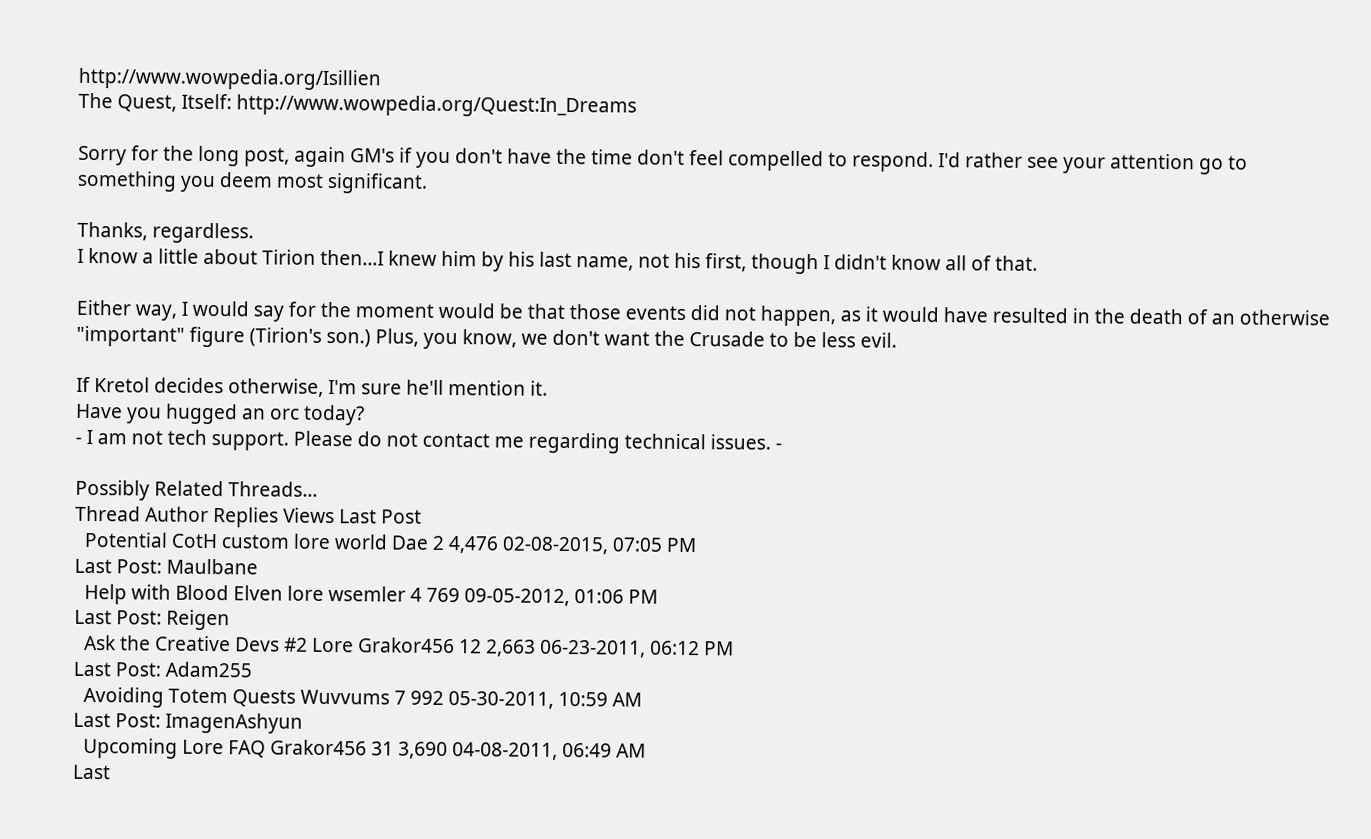http://www.wowpedia.org/Isillien
The Quest, Itself: http://www.wowpedia.org/Quest:In_Dreams

Sorry for the long post, again GM's if you don't have the time don't feel compelled to respond. I'd rather see your attention go to something you deem most significant.

Thanks, regardless.
I know a little about Tirion then...I knew him by his last name, not his first, though I didn't know all of that.

Either way, I would say for the moment would be that those events did not happen, as it would have resulted in the death of an otherwise "important" figure (Tirion's son.) Plus, you know, we don't want the Crusade to be less evil.

If Kretol decides otherwise, I'm sure he'll mention it.
Have you hugged an orc today?
- I am not tech support. Please do not contact me regarding technical issues. -

Possibly Related Threads…
Thread Author Replies Views Last Post
  Potential CotH custom lore world Dae 2 4,476 02-08-2015, 07:05 PM
Last Post: Maulbane
  Help with Blood Elven lore wsemler 4 769 09-05-2012, 01:06 PM
Last Post: Reigen
  Ask the Creative Devs #2 Lore Grakor456 12 2,663 06-23-2011, 06:12 PM
Last Post: Adam255
  Avoiding Totem Quests Wuvvums 7 992 05-30-2011, 10:59 AM
Last Post: ImagenAshyun
  Upcoming Lore FAQ Grakor456 31 3,690 04-08-2011, 06:49 AM
Last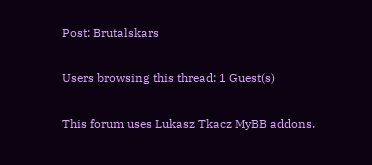Post: Brutalskars

Users browsing this thread: 1 Guest(s)

This forum uses Lukasz Tkacz MyBB addons.